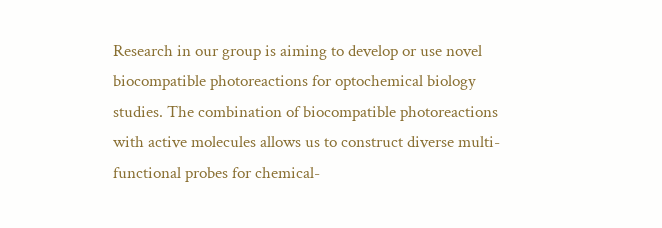Research in our group is aiming to develop or use novel biocompatible photoreactions for optochemical biology studies. The combination of biocompatible photoreactions with active molecules allows us to construct diverse multi-functional probes for chemical-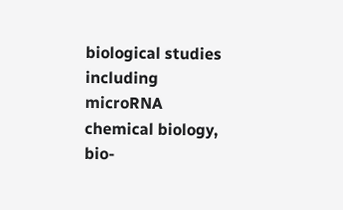biological studies including microRNA chemical biology, bio-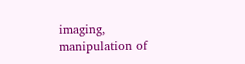imaging, manipulation of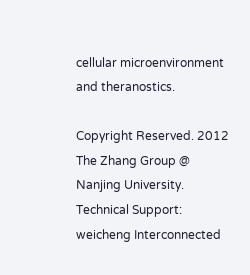cellular microenvironment and theranostics.

Copyright Reserved. 2012 The Zhang Group @ Nanjing University.
Technical Support: weicheng Interconnected